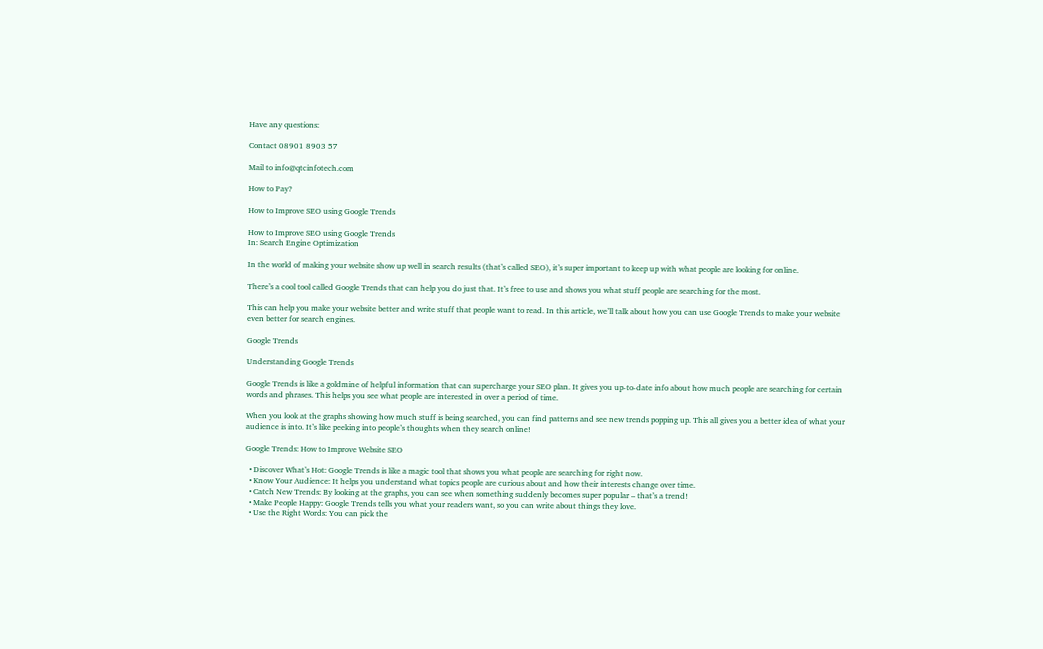Have any questions:

Contact 08901 8903 57

Mail to info@qtcinfotech.com

How to Pay?

How to Improve SEO using Google Trends

How to Improve SEO using Google Trends
In: Search Engine Optimization

In the world of making your website show up well in search results (that’s called SEO), it’s super important to keep up with what people are looking for online.

There’s a cool tool called Google Trends that can help you do just that. It’s free to use and shows you what stuff people are searching for the most.

This can help you make your website better and write stuff that people want to read. In this article, we’ll talk about how you can use Google Trends to make your website even better for search engines.

Google Trends

Understanding Google Trends

Google Trends is like a goldmine of helpful information that can supercharge your SEO plan. It gives you up-to-date info about how much people are searching for certain words and phrases. This helps you see what people are interested in over a period of time.

When you look at the graphs showing how much stuff is being searched, you can find patterns and see new trends popping up. This all gives you a better idea of what your audience is into. It’s like peeking into people’s thoughts when they search online!

Google Trends: How to Improve Website SEO

  • Discover What’s Hot: Google Trends is like a magic tool that shows you what people are searching for right now.
  • Know Your Audience: It helps you understand what topics people are curious about and how their interests change over time.
  • Catch New Trends: By looking at the graphs, you can see when something suddenly becomes super popular – that’s a trend!
  • Make People Happy: Google Trends tells you what your readers want, so you can write about things they love.
  • Use the Right Words: You can pick the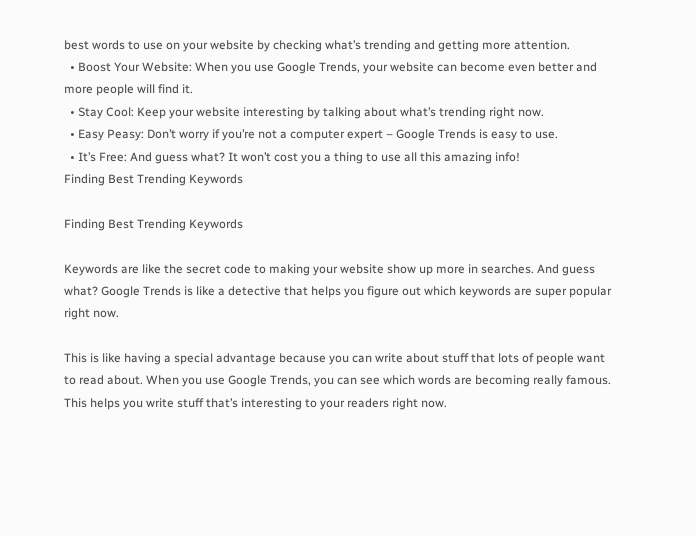best words to use on your website by checking what’s trending and getting more attention.
  • Boost Your Website: When you use Google Trends, your website can become even better and more people will find it.
  • Stay Cool: Keep your website interesting by talking about what’s trending right now.
  • Easy Peasy: Don’t worry if you’re not a computer expert – Google Trends is easy to use.
  • It’s Free: And guess what? It won’t cost you a thing to use all this amazing info!
Finding Best Trending Keywords

Finding Best Trending Keywords

Keywords are like the secret code to making your website show up more in searches. And guess what? Google Trends is like a detective that helps you figure out which keywords are super popular right now.

This is like having a special advantage because you can write about stuff that lots of people want to read about. When you use Google Trends, you can see which words are becoming really famous. This helps you write stuff that’s interesting to your readers right now.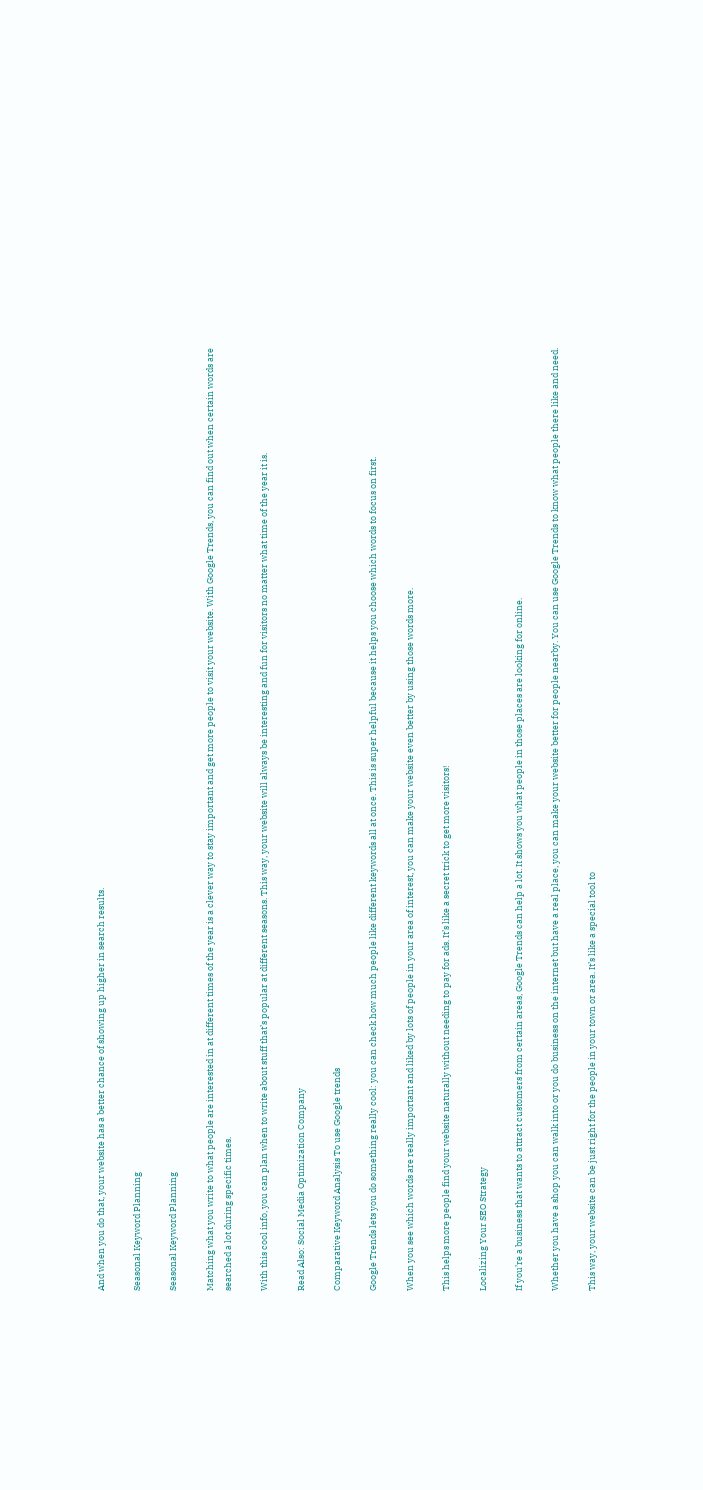And when you do that, your website has a better chance of showing up higher in search results.

Seasonal Keyword Planning

Seasonal Keyword Planning

Matching what you write to what people are interested in at different times of the year is a clever way to stay important and get more people to visit your website. With Google Trends, you can find out when certain words are searched a lot during specific times.

With this cool info, you can plan when to write about stuff that’s popular at different seasons. This way, your website will always be interesting and fun for visitors no matter what time of the year it is.

Read Also: Social Media Optimization Company

Comparative Keyword Analysis To use Google trends

Google Trends lets you do something really cool: you can check how much people like different keywords all at once. This is super helpful because it helps you choose which words to focus on first.

When you see which words are really important and liked by lots of people in your area of interest, you can make your website even better by using those words more.

This helps more people find your website naturally without needing to pay for ads. It’s like a secret trick to get more visitors!

Localizing Your SEO Strategy

If you’re a business that wants to attract customers from certain areas, Google Trends can help a lot. It shows you what people in those places are looking for online.

Whether you have a shop you can walk into or you do business on the internet but have a real place, you can make your website better for people nearby. You can use Google Trends to know what people there like and need.

This way, your website can be just right for the people in your town or area. It’s like a special tool to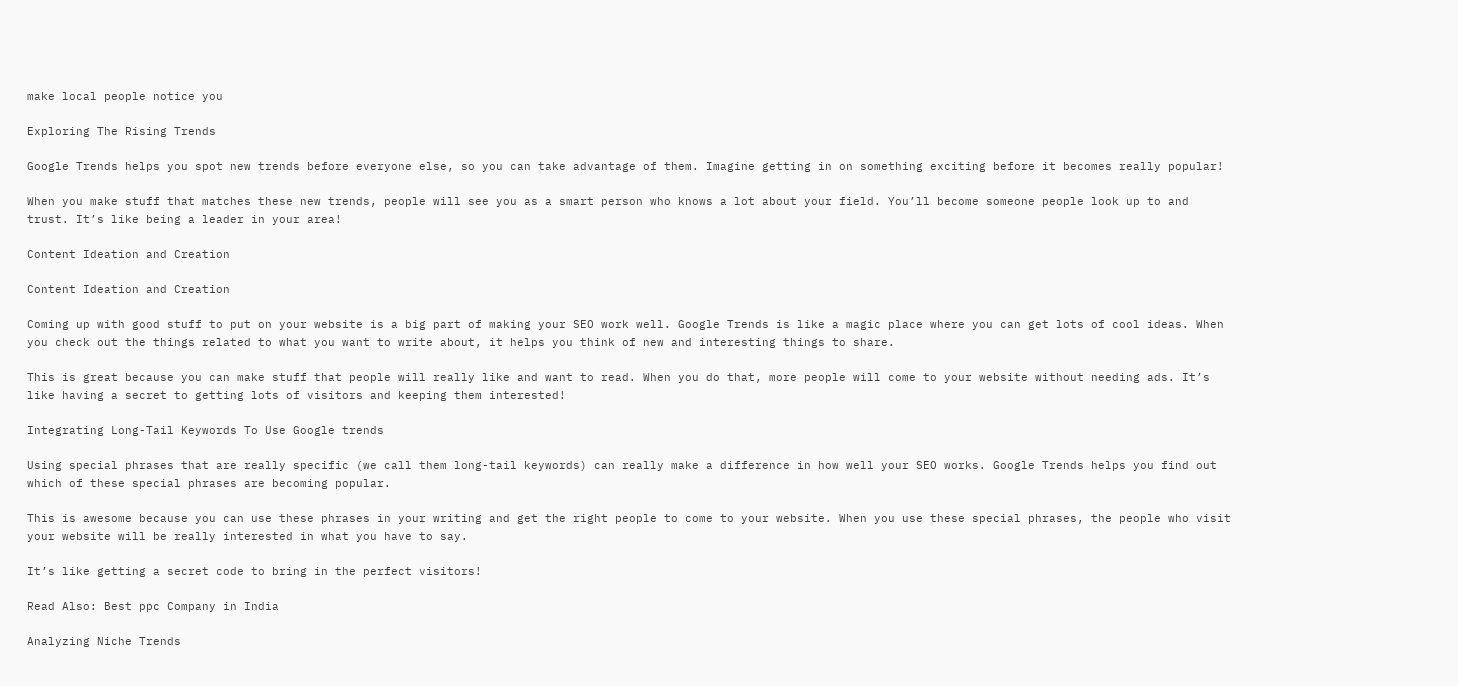make local people notice you

Exploring The Rising Trends

Google Trends helps you spot new trends before everyone else, so you can take advantage of them. Imagine getting in on something exciting before it becomes really popular!

When you make stuff that matches these new trends, people will see you as a smart person who knows a lot about your field. You’ll become someone people look up to and trust. It’s like being a leader in your area!

Content Ideation and Creation

Content Ideation and Creation

Coming up with good stuff to put on your website is a big part of making your SEO work well. Google Trends is like a magic place where you can get lots of cool ideas. When you check out the things related to what you want to write about, it helps you think of new and interesting things to share.

This is great because you can make stuff that people will really like and want to read. When you do that, more people will come to your website without needing ads. It’s like having a secret to getting lots of visitors and keeping them interested!

Integrating Long-Tail Keywords To Use Google trends

Using special phrases that are really specific (we call them long-tail keywords) can really make a difference in how well your SEO works. Google Trends helps you find out which of these special phrases are becoming popular.

This is awesome because you can use these phrases in your writing and get the right people to come to your website. When you use these special phrases, the people who visit your website will be really interested in what you have to say.

It’s like getting a secret code to bring in the perfect visitors!

Read Also: Best ppc Company in India

Analyzing Niche Trends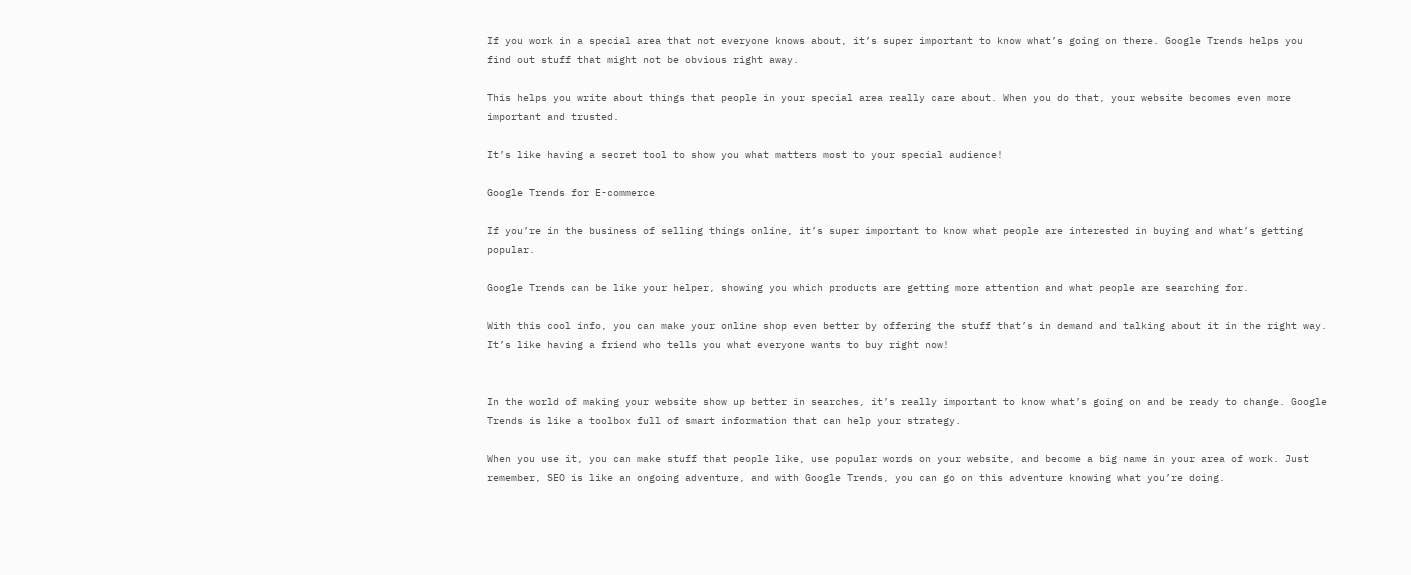If you work in a special area that not everyone knows about, it’s super important to know what’s going on there. Google Trends helps you find out stuff that might not be obvious right away.

This helps you write about things that people in your special area really care about. When you do that, your website becomes even more important and trusted.

It’s like having a secret tool to show you what matters most to your special audience!

Google Trends for E-commerce

If you’re in the business of selling things online, it’s super important to know what people are interested in buying and what’s getting popular.

Google Trends can be like your helper, showing you which products are getting more attention and what people are searching for.

With this cool info, you can make your online shop even better by offering the stuff that’s in demand and talking about it in the right way. It’s like having a friend who tells you what everyone wants to buy right now!


In the world of making your website show up better in searches, it’s really important to know what’s going on and be ready to change. Google Trends is like a toolbox full of smart information that can help your strategy.

When you use it, you can make stuff that people like, use popular words on your website, and become a big name in your area of work. Just remember, SEO is like an ongoing adventure, and with Google Trends, you can go on this adventure knowing what you’re doing.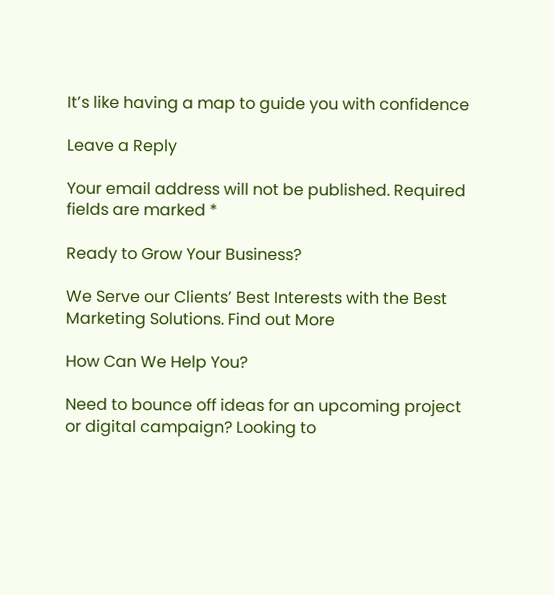It’s like having a map to guide you with confidence

Leave a Reply

Your email address will not be published. Required fields are marked *

Ready to Grow Your Business?

We Serve our Clients’ Best Interests with the Best Marketing Solutions. Find out More

How Can We Help You?

Need to bounce off ideas for an upcoming project or digital campaign? Looking to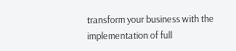transform your business with the implementation of full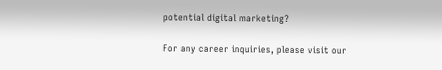potential digital marketing?

For any career inquiries, please visit our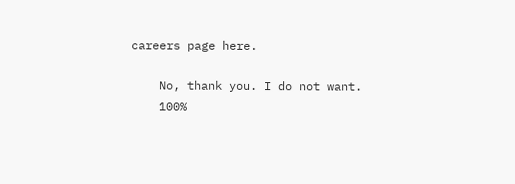careers page here.

    No, thank you. I do not want.
    100%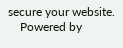secure your website.
    Powered by